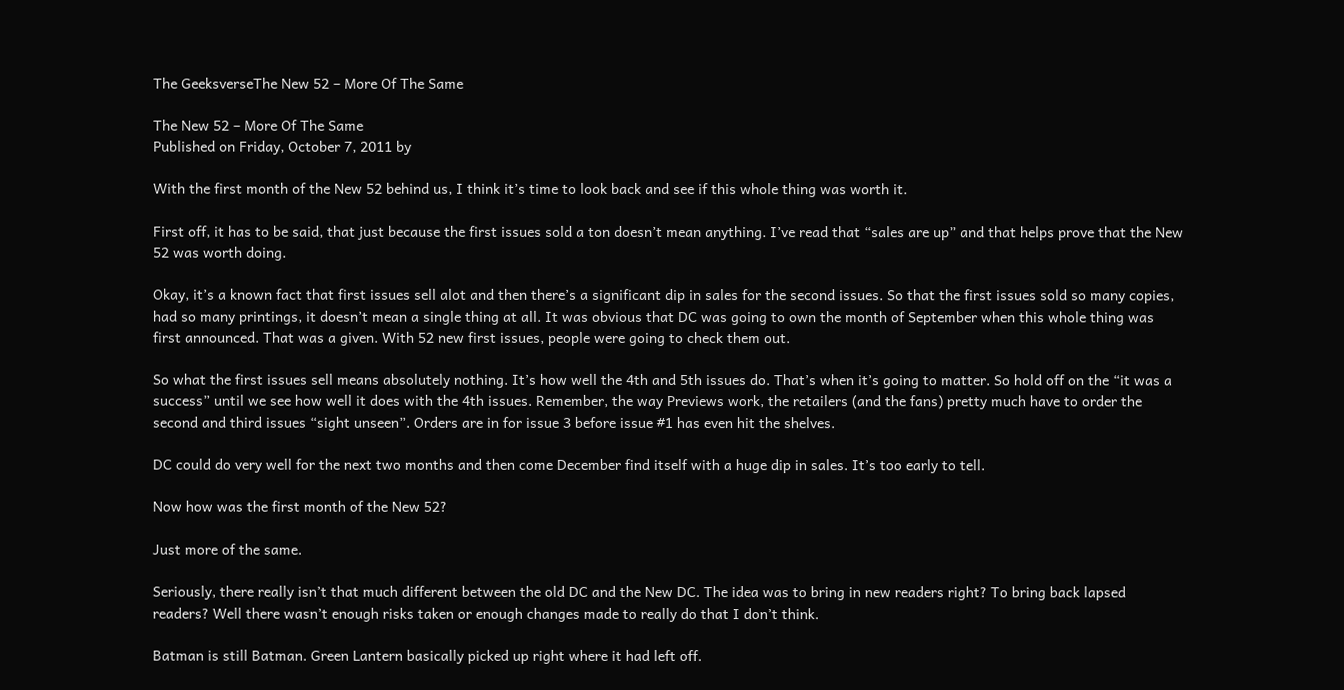The GeeksverseThe New 52 – More Of The Same

The New 52 – More Of The Same
Published on Friday, October 7, 2011 by

With the first month of the New 52 behind us, I think it’s time to look back and see if this whole thing was worth it.

First off, it has to be said, that just because the first issues sold a ton doesn’t mean anything. I’ve read that “sales are up” and that helps prove that the New 52 was worth doing.

Okay, it’s a known fact that first issues sell alot and then there’s a significant dip in sales for the second issues. So that the first issues sold so many copies, had so many printings, it doesn’t mean a single thing at all. It was obvious that DC was going to own the month of September when this whole thing was first announced. That was a given. With 52 new first issues, people were going to check them out.

So what the first issues sell means absolutely nothing. It’s how well the 4th and 5th issues do. That’s when it’s going to matter. So hold off on the “it was a success” until we see how well it does with the 4th issues. Remember, the way Previews work, the retailers (and the fans) pretty much have to order the second and third issues “sight unseen”. Orders are in for issue 3 before issue #1 has even hit the shelves.

DC could do very well for the next two months and then come December find itself with a huge dip in sales. It’s too early to tell.

Now how was the first month of the New 52?

Just more of the same.

Seriously, there really isn’t that much different between the old DC and the New DC. The idea was to bring in new readers right? To bring back lapsed readers? Well there wasn’t enough risks taken or enough changes made to really do that I don’t think.

Batman is still Batman. Green Lantern basically picked up right where it had left off.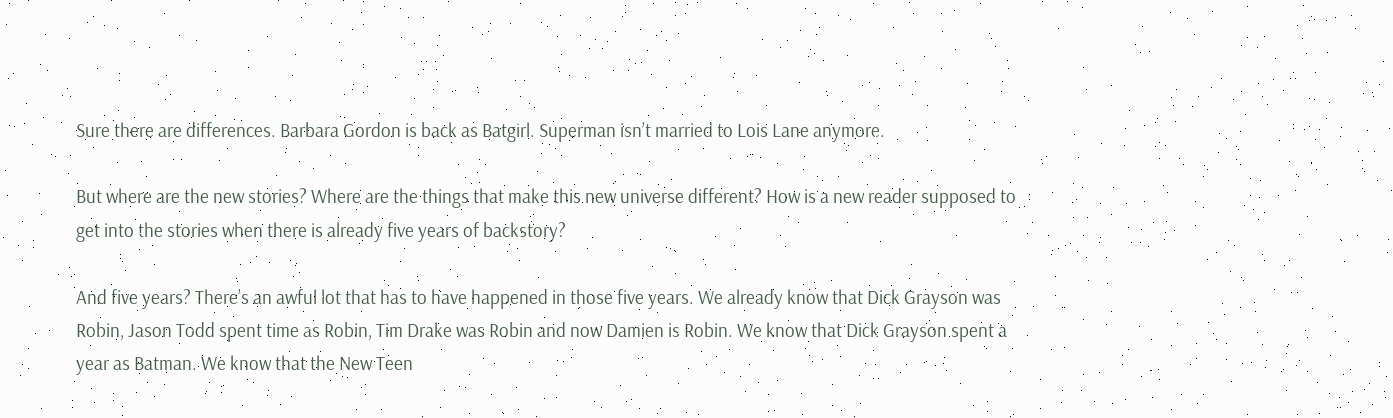Sure there are differences. Barbara Gordon is back as Batgirl. Superman isn’t married to Lois Lane anymore.

But where are the new stories? Where are the things that make this new universe different? How is a new reader supposed to get into the stories when there is already five years of backstory?

And five years? There’s an awful lot that has to have happened in those five years. We already know that Dick Grayson was Robin, Jason Todd spent time as Robin, Tim Drake was Robin and now Damien is Robin. We know that Dick Grayson spent a year as Batman. We know that the New Teen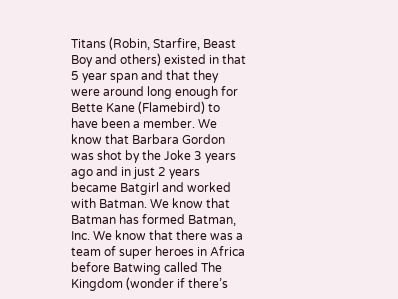Titans (Robin, Starfire, Beast Boy and others) existed in that 5 year span and that they were around long enough for Bette Kane (Flamebird) to have been a member. We know that Barbara Gordon was shot by the Joke 3 years ago and in just 2 years became Batgirl and worked with Batman. We know that Batman has formed Batman, Inc. We know that there was a team of super heroes in Africa before Batwing called The Kingdom (wonder if there’s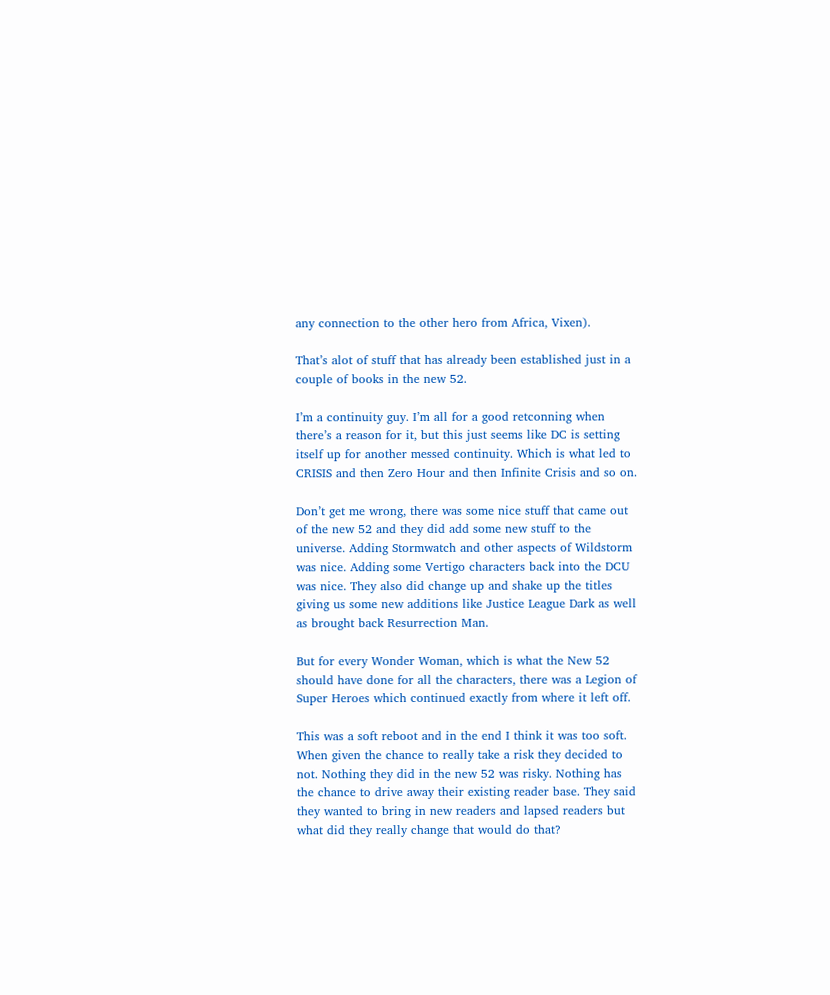any connection to the other hero from Africa, Vixen).

That’s alot of stuff that has already been established just in a couple of books in the new 52.

I’m a continuity guy. I’m all for a good retconning when there’s a reason for it, but this just seems like DC is setting itself up for another messed continuity. Which is what led to CRISIS and then Zero Hour and then Infinite Crisis and so on.

Don’t get me wrong, there was some nice stuff that came out of the new 52 and they did add some new stuff to the universe. Adding Stormwatch and other aspects of Wildstorm was nice. Adding some Vertigo characters back into the DCU was nice. They also did change up and shake up the titles giving us some new additions like Justice League Dark as well as brought back Resurrection Man.

But for every Wonder Woman, which is what the New 52 should have done for all the characters, there was a Legion of Super Heroes which continued exactly from where it left off.

This was a soft reboot and in the end I think it was too soft. When given the chance to really take a risk they decided to not. Nothing they did in the new 52 was risky. Nothing has the chance to drive away their existing reader base. They said they wanted to bring in new readers and lapsed readers but what did they really change that would do that?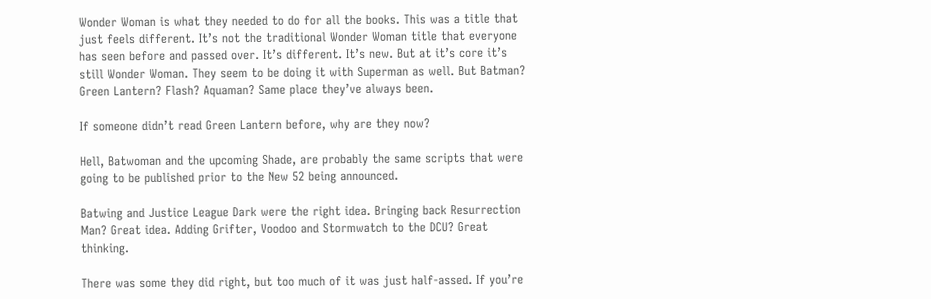Wonder Woman is what they needed to do for all the books. This was a title that just feels different. It’s not the traditional Wonder Woman title that everyone has seen before and passed over. It’s different. It’s new. But at it’s core it’s still Wonder Woman. They seem to be doing it with Superman as well. But Batman? Green Lantern? Flash? Aquaman? Same place they’ve always been.

If someone didn’t read Green Lantern before, why are they now?

Hell, Batwoman and the upcoming Shade, are probably the same scripts that were going to be published prior to the New 52 being announced.

Batwing and Justice League Dark were the right idea. Bringing back Resurrection Man? Great idea. Adding Grifter, Voodoo and Stormwatch to the DCU? Great thinking.

There was some they did right, but too much of it was just half-assed. If you’re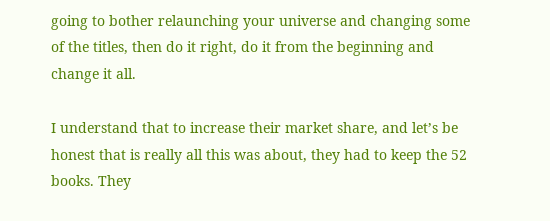going to bother relaunching your universe and changing some of the titles, then do it right, do it from the beginning and change it all.

I understand that to increase their market share, and let’s be honest that is really all this was about, they had to keep the 52 books. They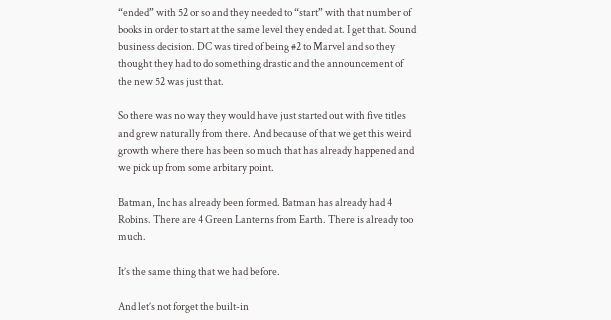“ended” with 52 or so and they needed to “start” with that number of books in order to start at the same level they ended at. I get that. Sound business decision. DC was tired of being #2 to Marvel and so they thought they had to do something drastic and the announcement of the new 52 was just that.

So there was no way they would have just started out with five titles and grew naturally from there. And because of that we get this weird growth where there has been so much that has already happened and we pick up from some arbitary point.

Batman, Inc has already been formed. Batman has already had 4 Robins. There are 4 Green Lanterns from Earth. There is already too much.

It’s the same thing that we had before.

And let’s not forget the built-in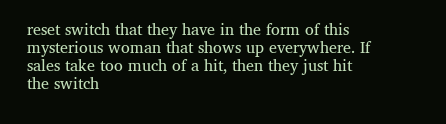reset switch that they have in the form of this mysterious woman that shows up everywhere. If sales take too much of a hit, then they just hit the switch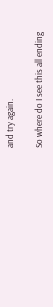and try again.

So where do I see this all ending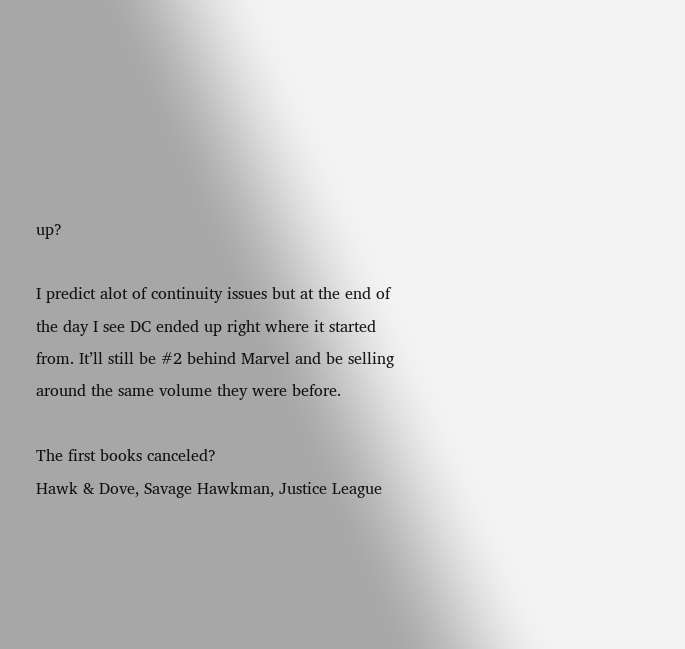up?

I predict alot of continuity issues but at the end of the day I see DC ended up right where it started from. It’ll still be #2 behind Marvel and be selling around the same volume they were before.

The first books canceled?
Hawk & Dove, Savage Hawkman, Justice League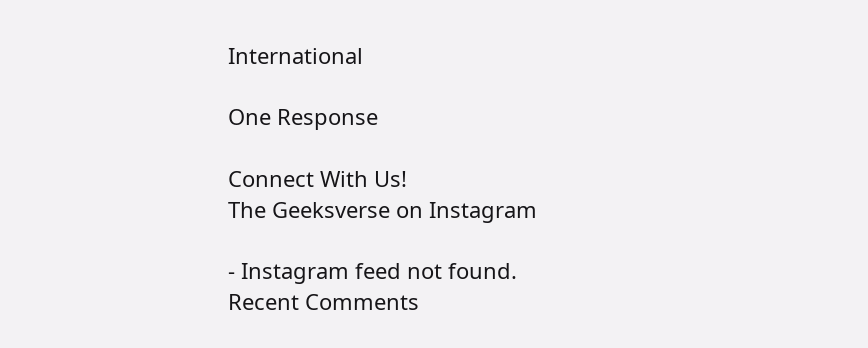International

One Response

Connect With Us!
The Geeksverse on Instagram

- Instagram feed not found.
Recent Comments